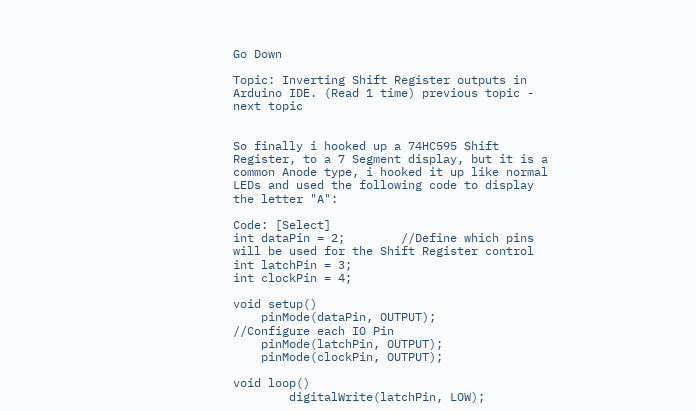Go Down

Topic: Inverting Shift Register outputs in Arduino IDE. (Read 1 time) previous topic - next topic


So finally i hooked up a 74HC595 Shift Register, to a 7 Segment display, but it is a common Anode type, i hooked it up like normal LEDs and used the following code to display the letter "A":

Code: [Select]
int dataPin = 2;        //Define which pins will be used for the Shift Register control
int latchPin = 3;
int clockPin = 4;

void setup()
    pinMode(dataPin, OUTPUT);       //Configure each IO Pin
    pinMode(latchPin, OUTPUT);
    pinMode(clockPin, OUTPUT);

void loop()
        digitalWrite(latchPin, LOW);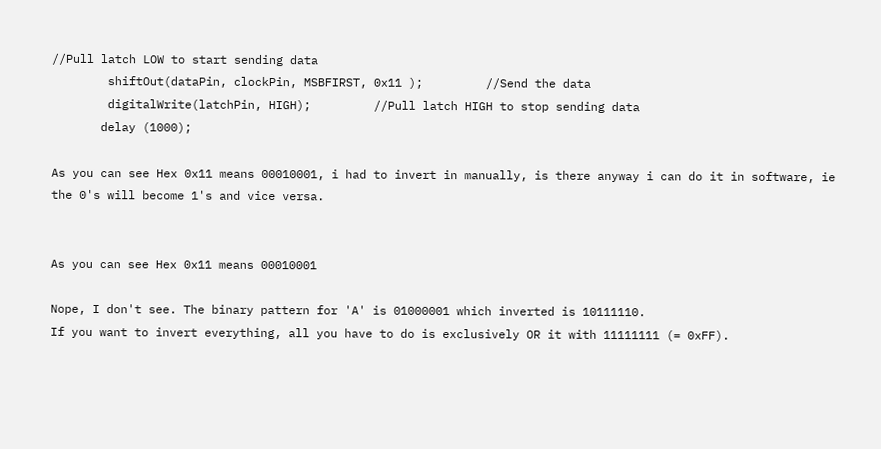//Pull latch LOW to start sending data
        shiftOut(dataPin, clockPin, MSBFIRST, 0x11 );         //Send the data
        digitalWrite(latchPin, HIGH);         //Pull latch HIGH to stop sending data
       delay (1000);

As you can see Hex 0x11 means 00010001, i had to invert in manually, is there anyway i can do it in software, ie the 0's will become 1's and vice versa.


As you can see Hex 0x11 means 00010001

Nope, I don't see. The binary pattern for 'A' is 01000001 which inverted is 10111110.
If you want to invert everything, all you have to do is exclusively OR it with 11111111 (= 0xFF).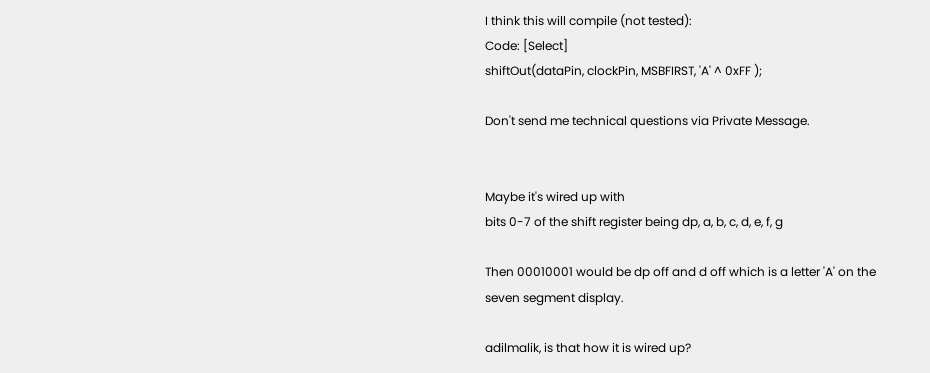I think this will compile (not tested):
Code: [Select]
shiftOut(dataPin, clockPin, MSBFIRST, 'A' ^ 0xFF );

Don't send me technical questions via Private Message.


Maybe it's wired up with
bits 0-7 of the shift register being dp, a, b, c, d, e, f, g

Then 00010001 would be dp off and d off which is a letter 'A' on the
seven segment display.

adilmalik, is that how it is wired up?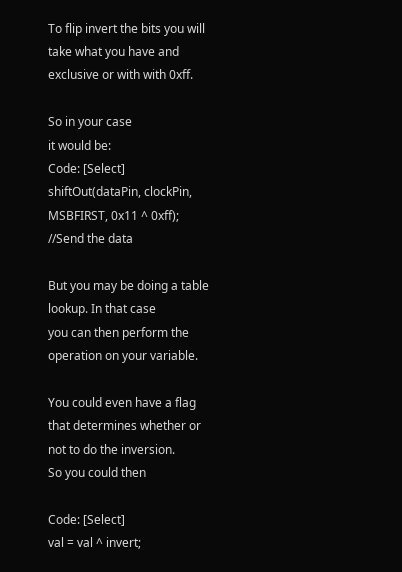To flip invert the bits you will take what you have and exclusive or with with 0xff.

So in your case
it would be:
Code: [Select]
shiftOut(dataPin, clockPin, MSBFIRST, 0x11 ^ 0xff);         //Send the data

But you may be doing a table lookup. In that case
you can then perform the operation on your variable.

You could even have a flag that determines whether or not to do the inversion.
So you could then

Code: [Select]
val = val ^ invert;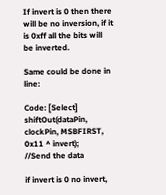If invert is 0 then there will be no inversion, if it is 0xff all the bits will be inverted.

Same could be done in line:

Code: [Select]
shiftOut(dataPin, clockPin, MSBFIRST, 0x11 ^ invert);         //Send the data

if invert is 0 no invert,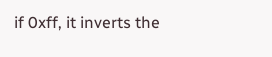if 0xff, it inverts the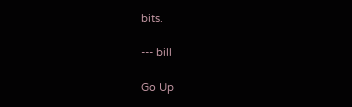bits.

--- bill

Go Up